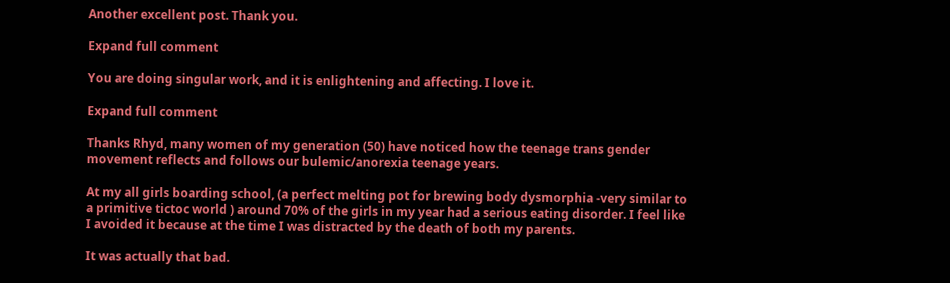Another excellent post. Thank you.

Expand full comment

You are doing singular work, and it is enlightening and affecting. I love it.

Expand full comment

Thanks Rhyd, many women of my generation (50) have noticed how the teenage trans gender movement reflects and follows our bulemic/anorexia teenage years.

At my all girls boarding school, (a perfect melting pot for brewing body dysmorphia -very similar to a primitive tictoc world ) around 70% of the girls in my year had a serious eating disorder. I feel like I avoided it because at the time I was distracted by the death of both my parents.

It was actually that bad.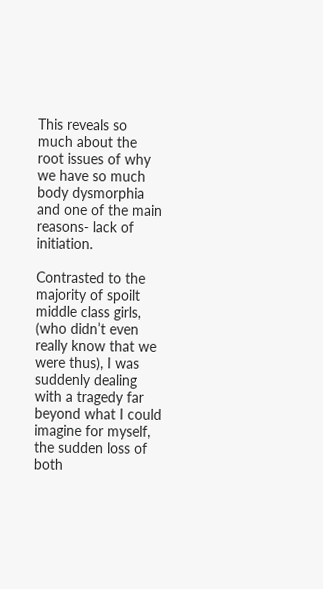This reveals so much about the root issues of why we have so much body dysmorphia and one of the main reasons- lack of initiation.

Contrasted to the majority of spoilt middle class girls, (who didn’t even really know that we were thus), I was suddenly dealing with a tragedy far beyond what I could imagine for myself, the sudden loss of both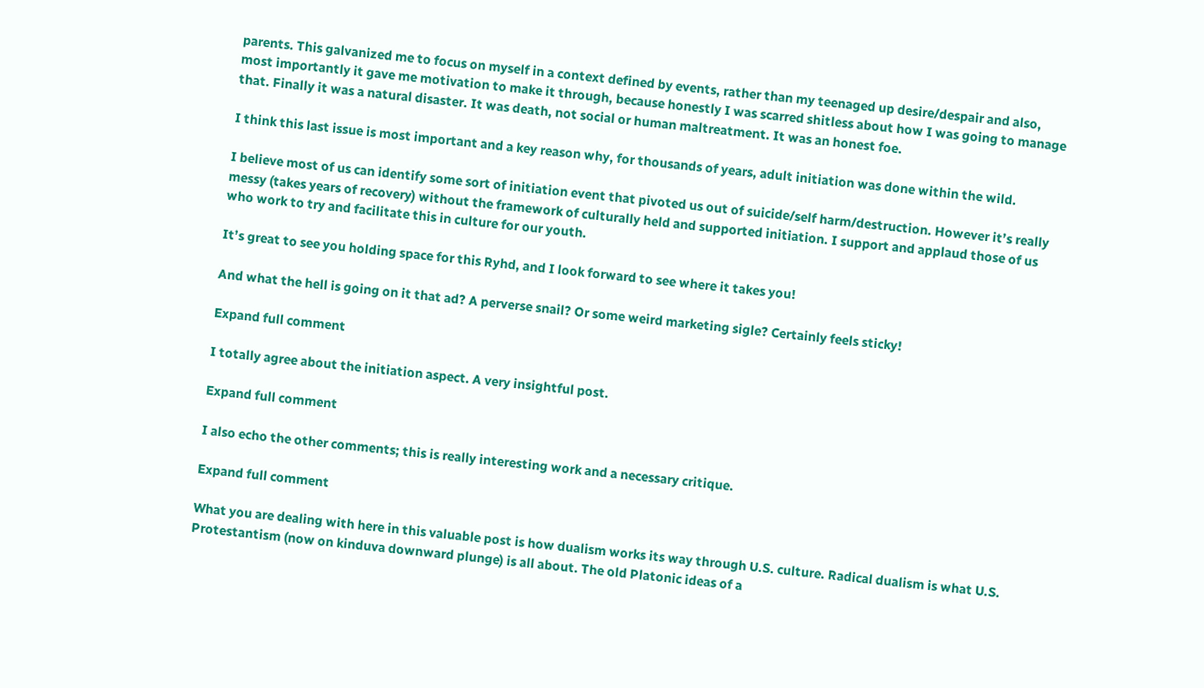parents. This galvanized me to focus on myself in a context defined by events, rather than my teenaged up desire/despair and also, most importantly it gave me motivation to make it through, because honestly I was scarred shitless about how I was going to manage that. Finally it was a natural disaster. It was death, not social or human maltreatment. It was an honest foe.

I think this last issue is most important and a key reason why, for thousands of years, adult initiation was done within the wild.

I believe most of us can identify some sort of initiation event that pivoted us out of suicide/self harm/destruction. However it’s really messy (takes years of recovery) without the framework of culturally held and supported initiation. I support and applaud those of us who work to try and facilitate this in culture for our youth.

It’s great to see you holding space for this Ryhd, and I look forward to see where it takes you!

And what the hell is going on it that ad? A perverse snail? Or some weird marketing sigle? Certainly feels sticky!

Expand full comment

I totally agree about the initiation aspect. A very insightful post.

Expand full comment

I also echo the other comments; this is really interesting work and a necessary critique.

Expand full comment

What you are dealing with here in this valuable post is how dualism works its way through U.S. culture. Radical dualism is what U.S. Protestantism (now on kinduva downward plunge) is all about. The old Platonic ideas of a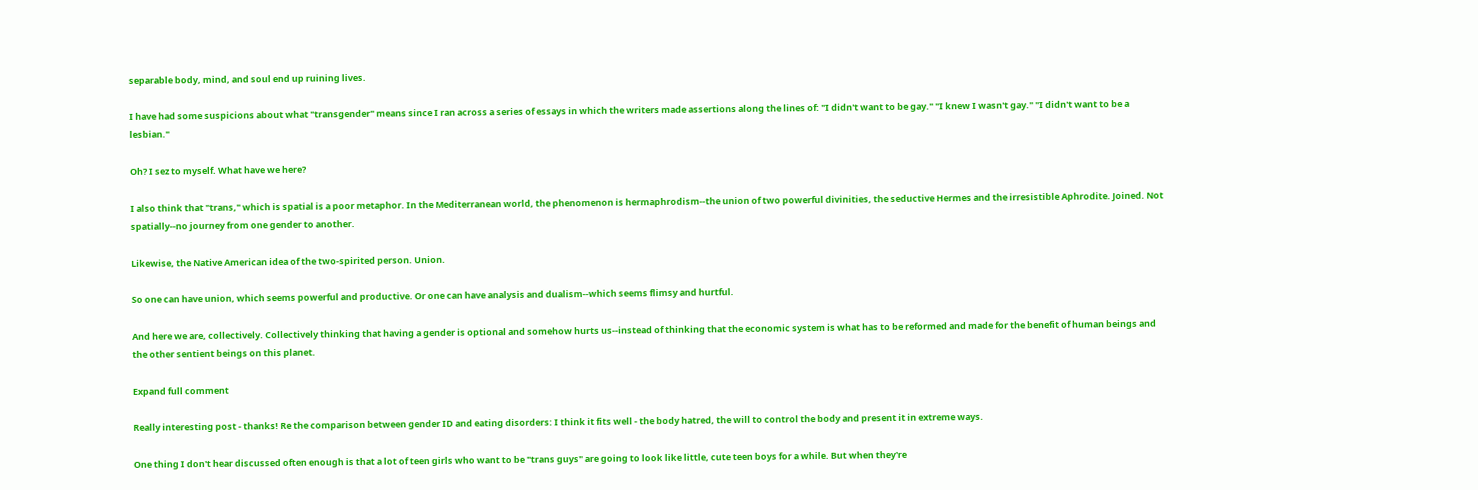separable body, mind, and soul end up ruining lives.

I have had some suspicions about what "transgender" means since I ran across a series of essays in which the writers made assertions along the lines of: "I didn't want to be gay." "I knew I wasn't gay." "I didn't want to be a lesbian."

Oh? I sez to myself. What have we here?

I also think that "trans," which is spatial is a poor metaphor. In the Mediterranean world, the phenomenon is hermaphrodism--the union of two powerful divinities, the seductive Hermes and the irresistible Aphrodite. Joined. Not spatially--no journey from one gender to another.

Likewise, the Native American idea of the two-spirited person. Union.

So one can have union, which seems powerful and productive. Or one can have analysis and dualism--which seems flimsy and hurtful.

And here we are, collectively. Collectively thinking that having a gender is optional and somehow hurts us--instead of thinking that the economic system is what has to be reformed and made for the benefit of human beings and the other sentient beings on this planet.

Expand full comment

Really interesting post - thanks! Re the comparison between gender ID and eating disorders: I think it fits well - the body hatred, the will to control the body and present it in extreme ways.

One thing I don't hear discussed often enough is that a lot of teen girls who want to be "trans guys" are going to look like little, cute teen boys for a while. But when they're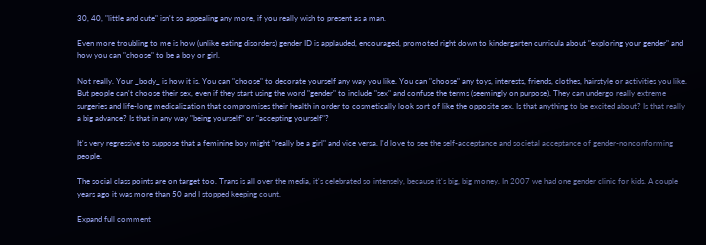30, 40, "little and cute" isn't so appealing any more, if you really wish to present as a man.

Even more troubling to me is how (unlike eating disorders) gender ID is applauded, encouraged, promoted right down to kindergarten curricula about "exploring your gender" and how you can "choose" to be a boy or girl.

Not really. Your _body_ is how it is. You can "choose" to decorate yourself any way you like. You can "choose" any toys, interests, friends, clothes, hairstyle or activities you like. But people can't choose their sex, even if they start using the word "gender" to include "sex" and confuse the terms (seemingly on purpose). They can undergo really extreme surgeries and life-long medicalization that compromises their health in order to cosmetically look sort of like the opposite sex. Is that anything to be excited about? Is that really a big advance? Is that in any way "being yourself" or "accepting yourself"?

It's very regressive to suppose that a feminine boy might "really be a girl" and vice versa. I'd love to see the self-acceptance and societal acceptance of gender-nonconforming people.

The social class points are on target too. Trans is all over the media, it's celebrated so intensely, because it's big, big money. In 2007 we had one gender clinic for kids. A couple years ago it was more than 50 and I stopped keeping count.

Expand full comment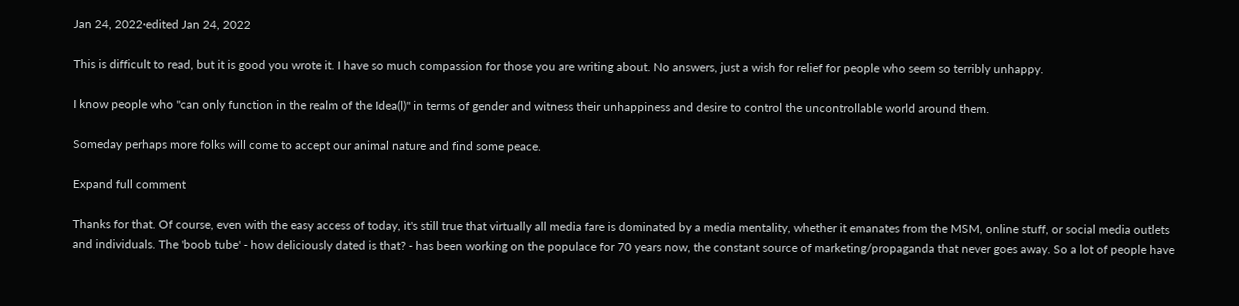Jan 24, 2022·edited Jan 24, 2022

This is difficult to read, but it is good you wrote it. I have so much compassion for those you are writing about. No answers, just a wish for relief for people who seem so terribly unhappy.

I know people who "can only function in the realm of the Idea(l)" in terms of gender and witness their unhappiness and desire to control the uncontrollable world around them.

Someday perhaps more folks will come to accept our animal nature and find some peace.

Expand full comment

Thanks for that. Of course, even with the easy access of today, it's still true that virtually all media fare is dominated by a media mentality, whether it emanates from the MSM, online stuff, or social media outlets and individuals. The 'boob tube' - how deliciously dated is that? - has been working on the populace for 70 years now, the constant source of marketing/propaganda that never goes away. So a lot of people have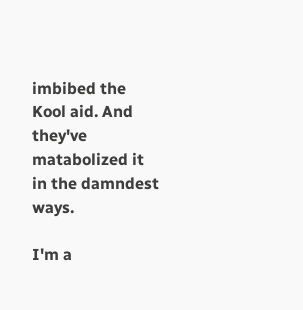imbibed the Kool aid. And they've matabolized it in the damndest ways.

I'm a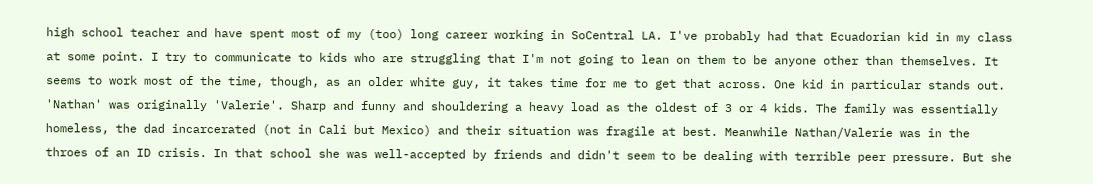high school teacher and have spent most of my (too) long career working in SoCentral LA. I've probably had that Ecuadorian kid in my class at some point. I try to communicate to kids who are struggling that I'm not going to lean on them to be anyone other than themselves. It seems to work most of the time, though, as an older white guy, it takes time for me to get that across. One kid in particular stands out. 'Nathan' was originally 'Valerie'. Sharp and funny and shouldering a heavy load as the oldest of 3 or 4 kids. The family was essentially homeless, the dad incarcerated (not in Cali but Mexico) and their situation was fragile at best. Meanwhile Nathan/Valerie was in the throes of an ID crisis. In that school she was well-accepted by friends and didn't seem to be dealing with terrible peer pressure. But she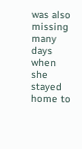was also missing many days when she stayed home to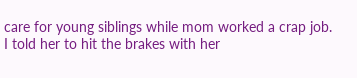care for young siblings while mom worked a crap job. I told her to hit the brakes with her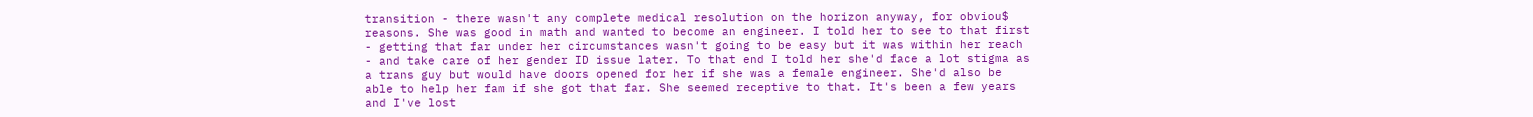transition - there wasn't any complete medical resolution on the horizon anyway, for obviou$ reasons. She was good in math and wanted to become an engineer. I told her to see to that first - getting that far under her circumstances wasn't going to be easy but it was within her reach - and take care of her gender ID issue later. To that end I told her she'd face a lot stigma as a trans guy but would have doors opened for her if she was a female engineer. She'd also be able to help her fam if she got that far. She seemed receptive to that. It's been a few years and I've lost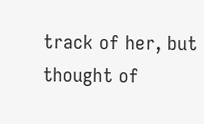track of her, but thought of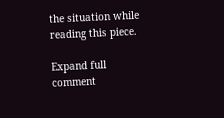the situation while reading this piece.

Expand full comment